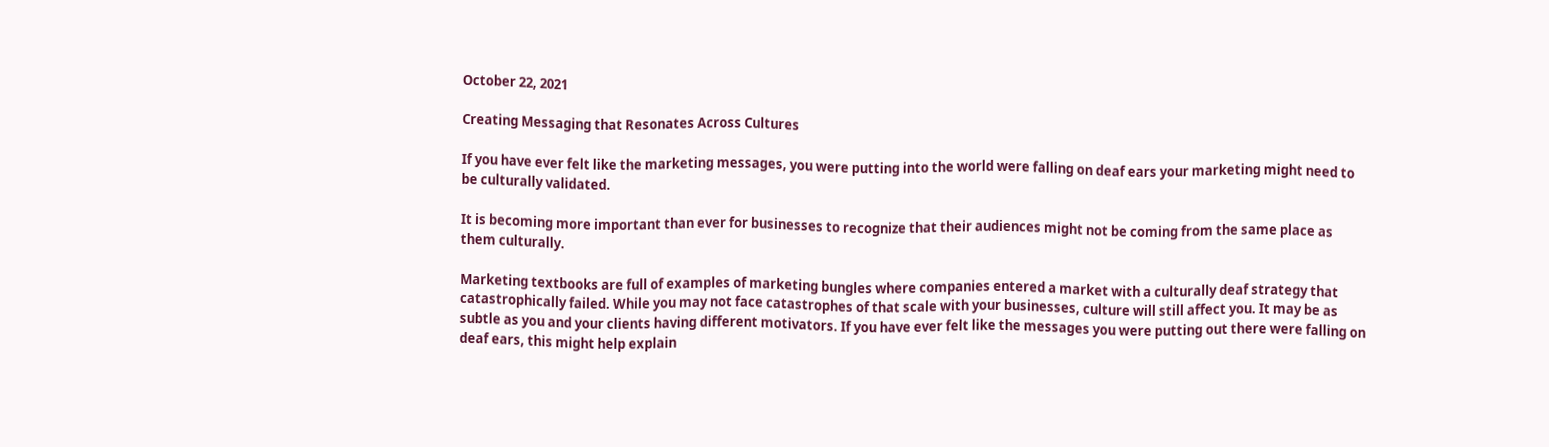October 22, 2021

Creating Messaging that Resonates Across Cultures

If you have ever felt like the marketing messages, you were putting into the world were falling on deaf ears your marketing might need to be culturally validated.

It is becoming more important than ever for businesses to recognize that their audiences might not be coming from the same place as them culturally.

Marketing textbooks are full of examples of marketing bungles where companies entered a market with a culturally deaf strategy that catastrophically failed. While you may not face catastrophes of that scale with your businesses, culture will still affect you. It may be as subtle as you and your clients having different motivators. If you have ever felt like the messages you were putting out there were falling on deaf ears, this might help explain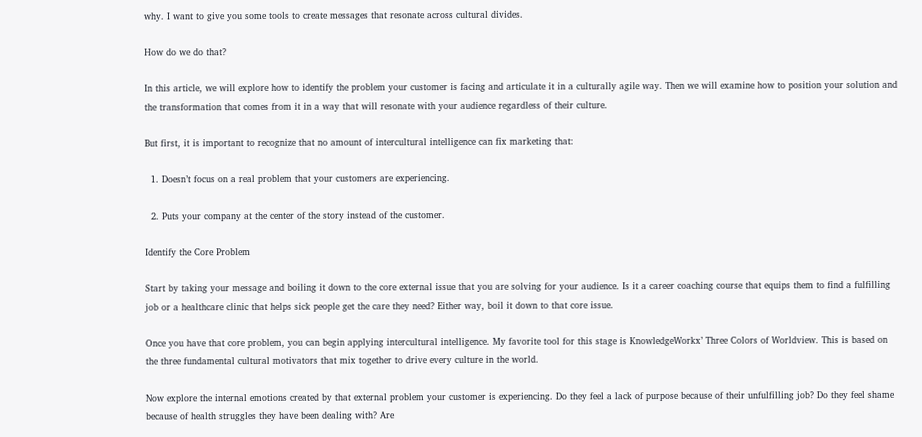why. I want to give you some tools to create messages that resonate across cultural divides.

How do we do that?

In this article, we will explore how to identify the problem your customer is facing and articulate it in a culturally agile way. Then we will examine how to position your solution and the transformation that comes from it in a way that will resonate with your audience regardless of their culture.

But first, it is important to recognize that no amount of intercultural intelligence can fix marketing that:

  1. Doesn’t focus on a real problem that your customers are experiencing.

  2. Puts your company at the center of the story instead of the customer.

Identify the Core Problem

Start by taking your message and boiling it down to the core external issue that you are solving for your audience. Is it a career coaching course that equips them to find a fulfilling job or a healthcare clinic that helps sick people get the care they need? Either way, boil it down to that core issue.

Once you have that core problem, you can begin applying intercultural intelligence. My favorite tool for this stage is KnowledgeWorkx’ Three Colors of Worldview. This is based on the three fundamental cultural motivators that mix together to drive every culture in the world.

Now explore the internal emotions created by that external problem your customer is experiencing. Do they feel a lack of purpose because of their unfulfilling job? Do they feel shame because of health struggles they have been dealing with? Are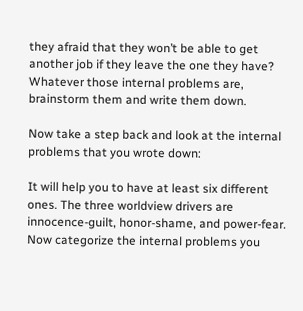they afraid that they won’t be able to get another job if they leave the one they have? Whatever those internal problems are, brainstorm them and write them down.

Now take a step back and look at the internal problems that you wrote down:

It will help you to have at least six different ones. The three worldview drivers are innocence-guilt, honor-shame, and power-fear. Now categorize the internal problems you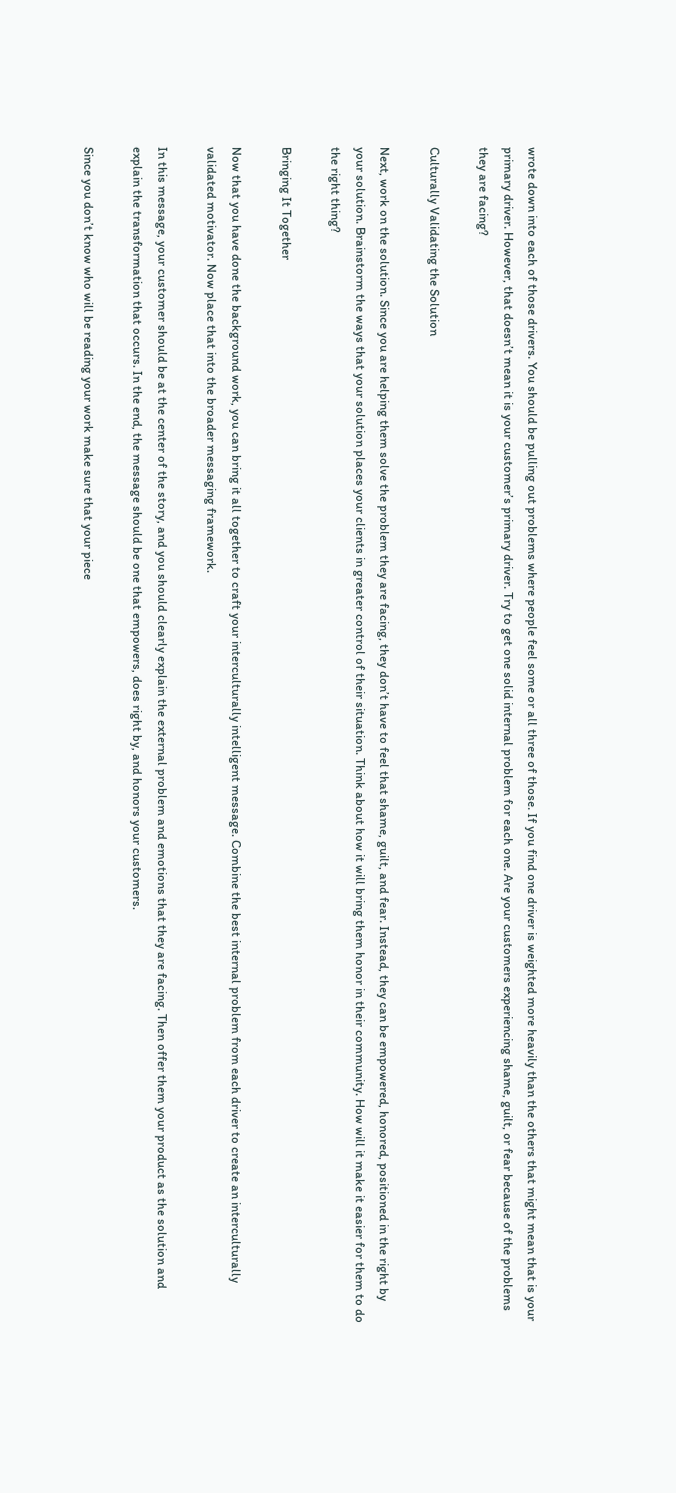wrote down into each of those drivers. You should be pulling out problems where people feel some or all three of those. If you find one driver is weighted more heavily than the others that might mean that is your primary driver. However, that doesn’t mean it is your customer’s primary driver. Try to get one solid internal problem for each one. Are your customers experiencing shame, guilt, or fear because of the problems they are facing?

Culturally Validating the Solution

Next, work on the solution. Since you are helping them solve the problem they are facing, they don’t have to feel that shame, guilt, and fear. Instead, they can be empowered, honored, positioned in the right by your solution. Brainstorm the ways that your solution places your clients in greater control of their situation. Think about how it will bring them honor in their community. How will it make it easier for them to do the right thing?

Bringing It Together

Now that you have done the background work, you can bring it all together to craft your interculturally intelligent message. Combine the best internal problem from each driver to create an interculturally validated motivator. Now place that into the broader messaging framework.

In this message, your customer should be at the center of the story, and you should clearly explain the external problem and emotions that they are facing. Then offer them your product as the solution and explain the transformation that occurs. In the end, the message should be one that empowers, does right by, and honors your customers.

Since you don’t know who will be reading your work make sure that your piece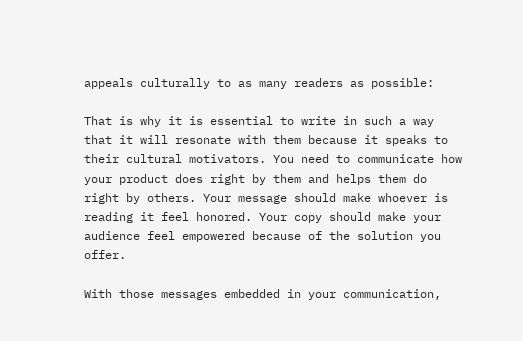appeals culturally to as many readers as possible:

That is why it is essential to write in such a way that it will resonate with them because it speaks to their cultural motivators. You need to communicate how your product does right by them and helps them do right by others. Your message should make whoever is reading it feel honored. Your copy should make your audience feel empowered because of the solution you offer.

With those messages embedded in your communication,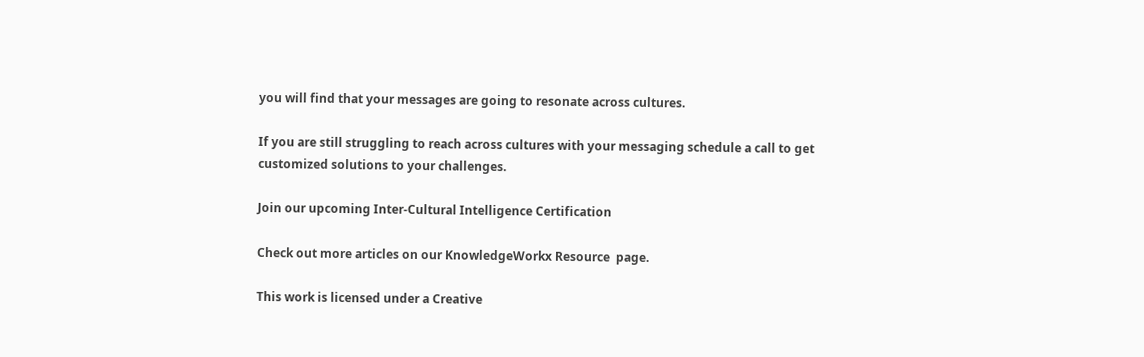you will find that your messages are going to resonate across cultures.

If you are still struggling to reach across cultures with your messaging schedule a call to get customized solutions to your challenges.

Join our upcoming Inter-Cultural Intelligence Certification

Check out more articles on our KnowledgeWorkx Resource  page.

This work is licensed under a Creative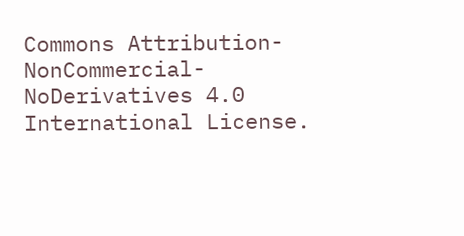Commons Attribution-NonCommercial-NoDerivatives 4.0 International License.